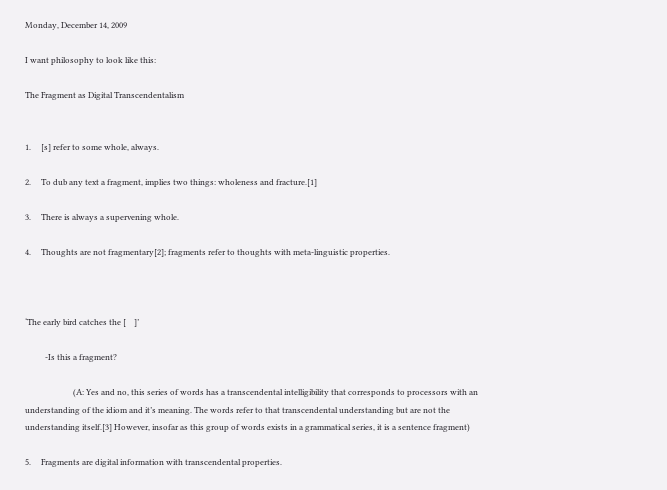Monday, December 14, 2009

I want philosophy to look like this:

The Fragment as Digital Transcendentalism


1.     [s] refer to some whole, always.

2.     To dub any text a fragment, implies two things: wholeness and fracture.[1]

3.     There is always a supervening whole.

4.     Thoughts are not fragmentary[2]; fragments refer to thoughts with meta-linguistic properties.



‘The early bird catches the [    ]’

          -Is this a fragment?

                        (A: Yes and no, this series of words has a transcendental intelligibility that corresponds to processors with an understanding of the idiom and it’s meaning. The words refer to that transcendental understanding but are not the understanding itself.[3] However, insofar as this group of words exists in a grammatical series, it is a sentence fragment)

5.     Fragments are digital information with transcendental properties.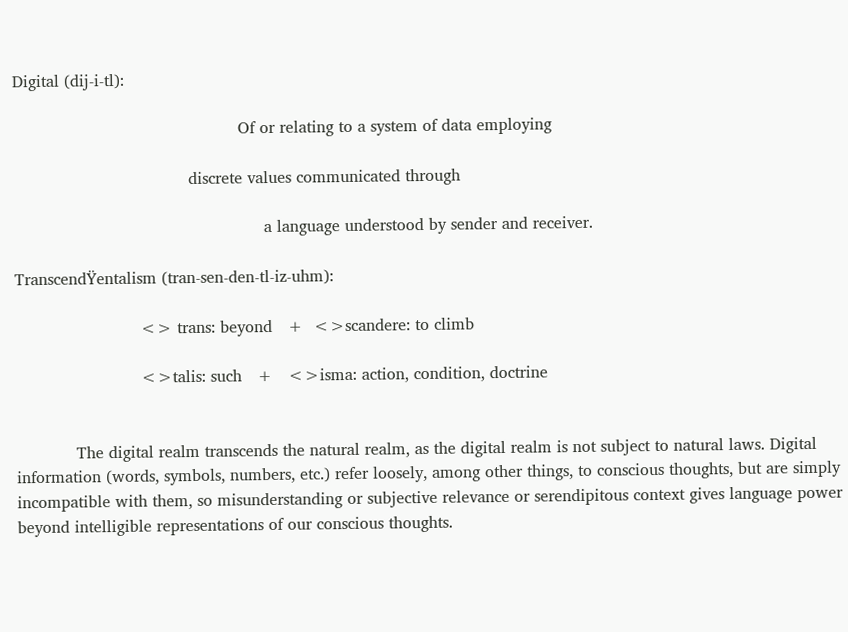Digital (dij-i-tl):

                                             Of or relating to a system of data employing

                                   discrete values communicated through

                                                  a language understood by sender and receiver.

TranscendŸentalism (tran-sen-den-tl-iz-uhm):

                         <> trans: beyond   +  <>scandere: to climb

                         <>talis: such   +   <>isma: action, condition, doctrine


            The digital realm transcends the natural realm, as the digital realm is not subject to natural laws. Digital information (words, symbols, numbers, etc.) refer loosely, among other things, to conscious thoughts, but are simply incompatible with them, so misunderstanding or subjective relevance or serendipitous context gives language power beyond intelligible representations of our conscious thoughts.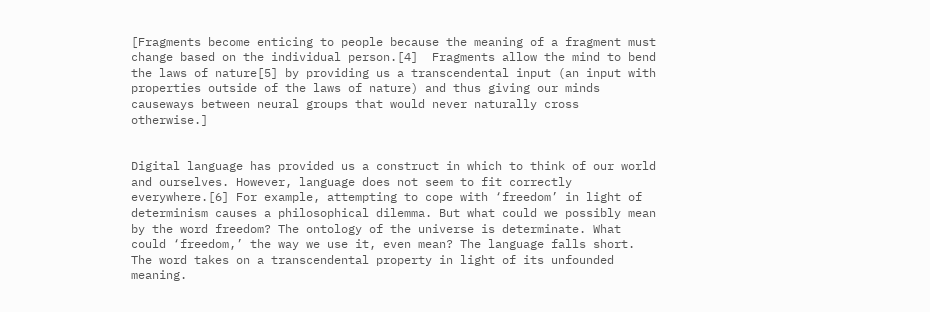[Fragments become enticing to people because the meaning of a fragment must change based on the individual person.[4]  Fragments allow the mind to bend the laws of nature[5] by providing us a transcendental input (an input with properties outside of the laws of nature) and thus giving our minds causeways between neural groups that would never naturally cross otherwise.]


Digital language has provided us a construct in which to think of our world and ourselves. However, language does not seem to fit correctly everywhere.[6] For example, attempting to cope with ‘freedom’ in light of determinism causes a philosophical dilemma. But what could we possibly mean by the word freedom? The ontology of the universe is determinate. What could ‘freedom,’ the way we use it, even mean? The language falls short. The word takes on a transcendental property in light of its unfounded meaning.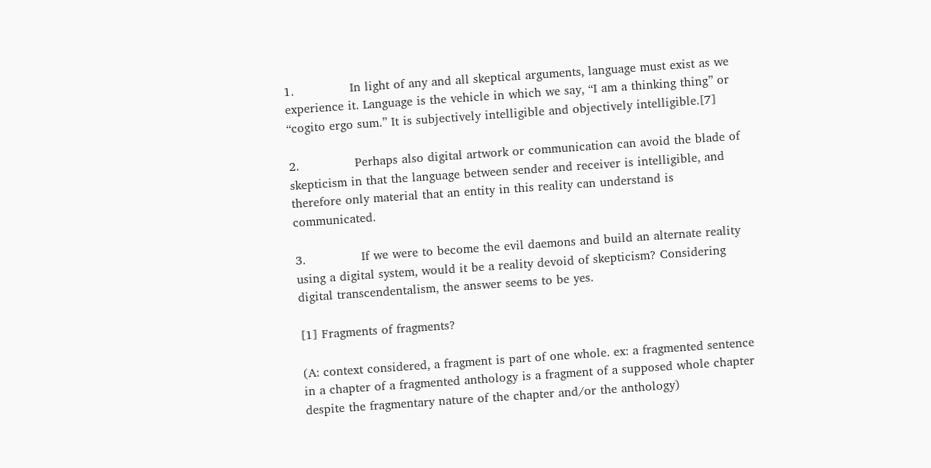1.              In light of any and all skeptical arguments, language must exist as we experience it. Language is the vehicle in which we say, “I am a thinking thing” or “cogito ergo sum.” It is subjectively intelligible and objectively intelligible.[7]

2.              Perhaps also digital artwork or communication can avoid the blade of skepticism in that the language between sender and receiver is intelligible, and therefore only material that an entity in this reality can understand is communicated.

3.              If we were to become the evil daemons and build an alternate reality using a digital system, would it be a reality devoid of skepticism? Considering digital transcendentalism, the answer seems to be yes.

[1] Fragments of fragments?

(A: context considered, a fragment is part of one whole. ex: a fragmented sentence in a chapter of a fragmented anthology is a fragment of a supposed whole chapter despite the fragmentary nature of the chapter and/or the anthology)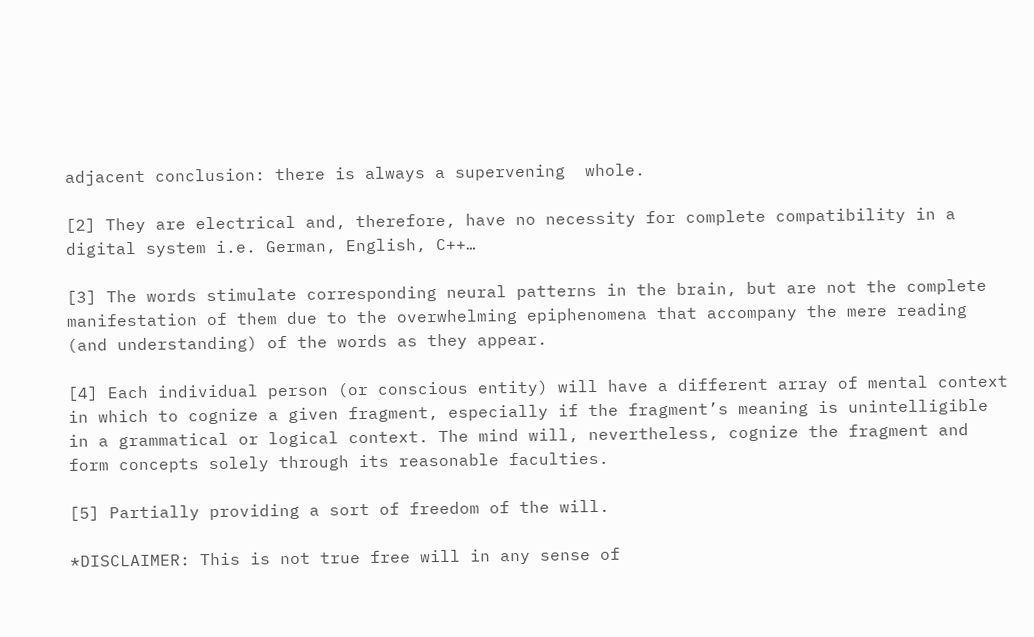adjacent conclusion: there is always a supervening  whole.

[2] They are electrical and, therefore, have no necessity for complete compatibility in a digital system i.e. German, English, C++…

[3] The words stimulate corresponding neural patterns in the brain, but are not the complete manifestation of them due to the overwhelming epiphenomena that accompany the mere reading (and understanding) of the words as they appear.

[4] Each individual person (or conscious entity) will have a different array of mental context in which to cognize a given fragment, especially if the fragment’s meaning is unintelligible in a grammatical or logical context. The mind will, nevertheless, cognize the fragment and form concepts solely through its reasonable faculties.

[5] Partially providing a sort of freedom of the will.

*DISCLAIMER: This is not true free will in any sense of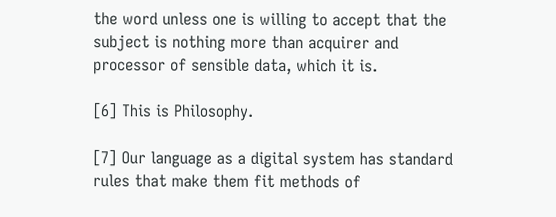the word unless one is willing to accept that the subject is nothing more than acquirer and processor of sensible data, which it is.

[6] This is Philosophy.

[7] Our language as a digital system has standard rules that make them fit methods of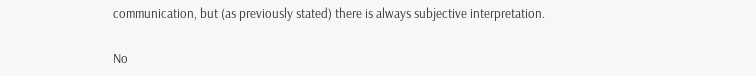communication, but (as previously stated) there is always subjective interpretation.

No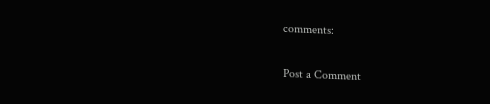comments:

Post a Comment